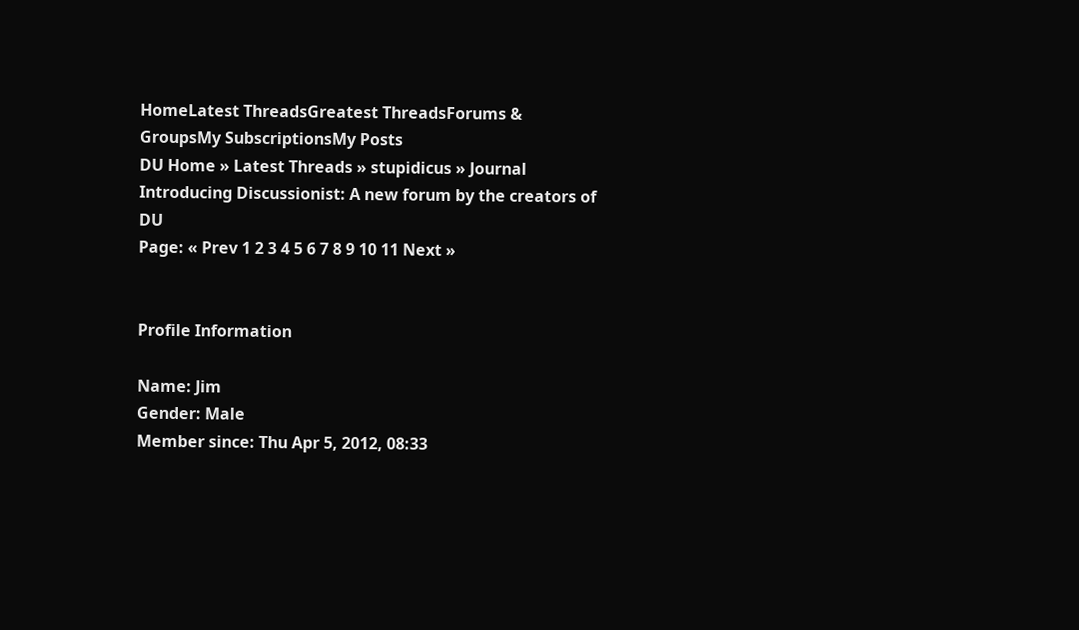HomeLatest ThreadsGreatest ThreadsForums & GroupsMy SubscriptionsMy Posts
DU Home » Latest Threads » stupidicus » Journal
Introducing Discussionist: A new forum by the creators of DU
Page: « Prev 1 2 3 4 5 6 7 8 9 10 11 Next »


Profile Information

Name: Jim
Gender: Male
Member since: Thu Apr 5, 2012, 08:33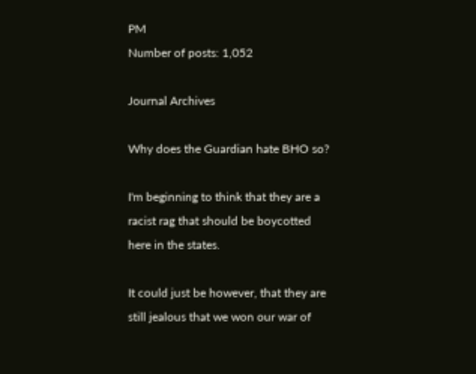PM
Number of posts: 1,052

Journal Archives

Why does the Guardian hate BHO so?

I'm beginning to think that they are a racist rag that should be boycotted here in the states.

It could just be however, that they are still jealous that we won our war of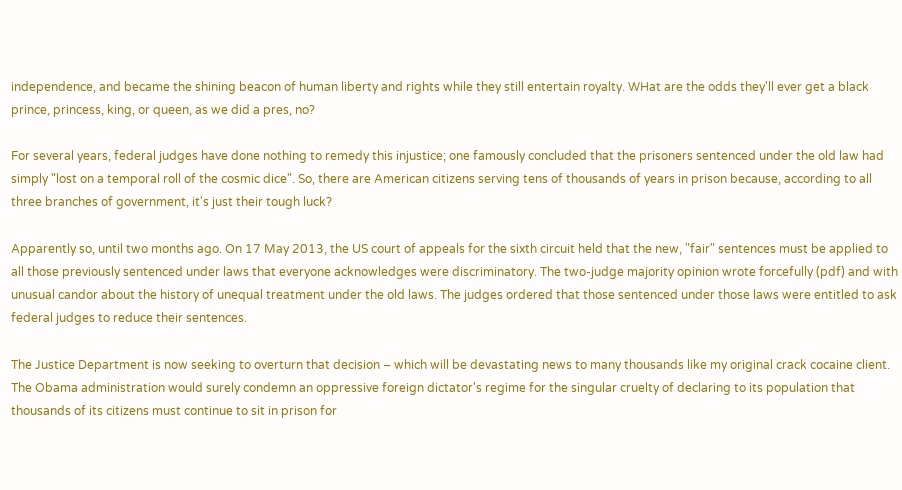independence, and became the shining beacon of human liberty and rights while they still entertain royalty. WHat are the odds they'll ever get a black prince, princess, king, or queen, as we did a pres, no?

For several years, federal judges have done nothing to remedy this injustice; one famously concluded that the prisoners sentenced under the old law had simply "lost on a temporal roll of the cosmic dice". So, there are American citizens serving tens of thousands of years in prison because, according to all three branches of government, it's just their tough luck?

Apparently so, until two months ago. On 17 May 2013, the US court of appeals for the sixth circuit held that the new, "fair" sentences must be applied to all those previously sentenced under laws that everyone acknowledges were discriminatory. The two-judge majority opinion wrote forcefully (pdf) and with unusual candor about the history of unequal treatment under the old laws. The judges ordered that those sentenced under those laws were entitled to ask federal judges to reduce their sentences.

The Justice Department is now seeking to overturn that decision – which will be devastating news to many thousands like my original crack cocaine client. The Obama administration would surely condemn an oppressive foreign dictator's regime for the singular cruelty of declaring to its population that thousands of its citizens must continue to sit in prison for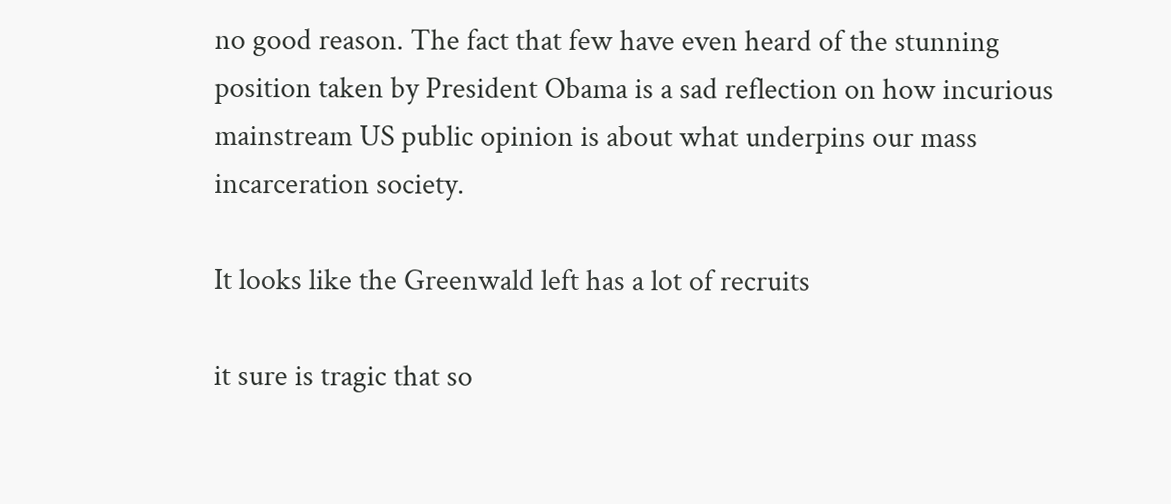no good reason. The fact that few have even heard of the stunning position taken by President Obama is a sad reflection on how incurious mainstream US public opinion is about what underpins our mass incarceration society.

It looks like the Greenwald left has a lot of recruits

it sure is tragic that so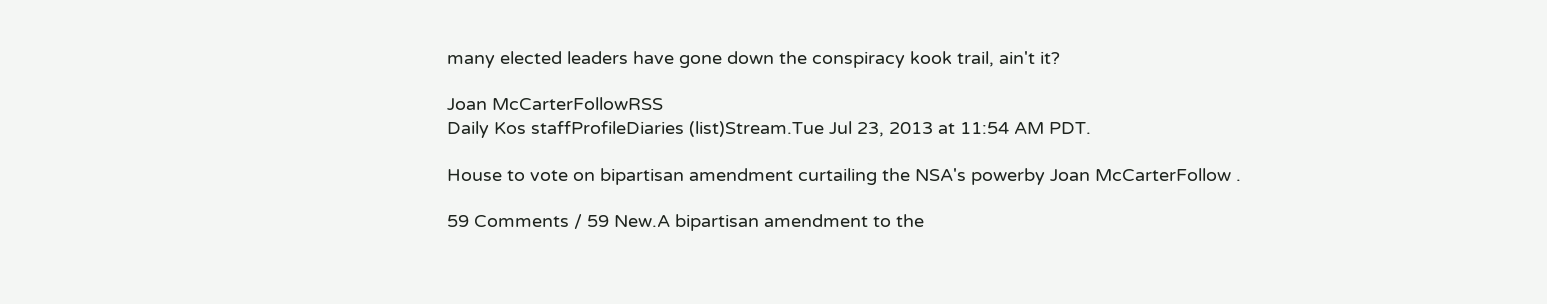many elected leaders have gone down the conspiracy kook trail, ain't it?

Joan McCarterFollowRSS
Daily Kos staffProfileDiaries (list)Stream.Tue Jul 23, 2013 at 11:54 AM PDT.

House to vote on bipartisan amendment curtailing the NSA's powerby Joan McCarterFollow .

59 Comments / 59 New.A bipartisan amendment to the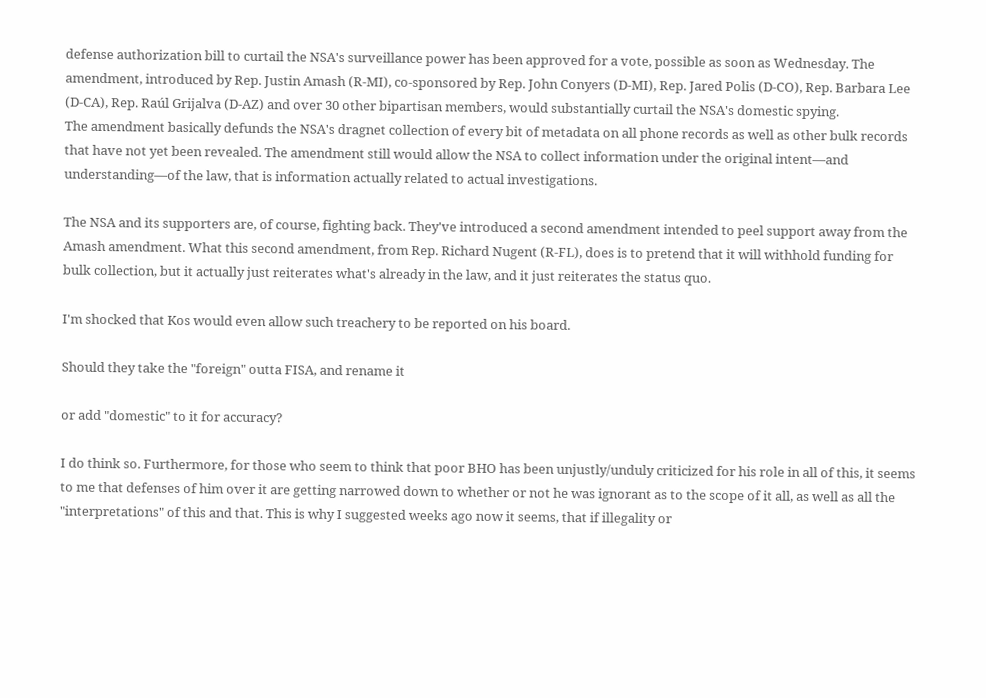defense authorization bill to curtail the NSA's surveillance power has been approved for a vote, possible as soon as Wednesday. The amendment, introduced by Rep. Justin Amash (R-MI), co-sponsored by Rep. John Conyers (D-MI), Rep. Jared Polis (D-CO), Rep. Barbara Lee (D-CA), Rep. Raúl Grijalva (D-AZ) and over 30 other bipartisan members, would substantially curtail the NSA's domestic spying.
The amendment basically defunds the NSA's dragnet collection of every bit of metadata on all phone records as well as other bulk records that have not yet been revealed. The amendment still would allow the NSA to collect information under the original intent—and understanding—of the law, that is information actually related to actual investigations.

The NSA and its supporters are, of course, fighting back. They've introduced a second amendment intended to peel support away from the Amash amendment. What this second amendment, from Rep. Richard Nugent (R-FL), does is to pretend that it will withhold funding for bulk collection, but it actually just reiterates what's already in the law, and it just reiterates the status quo.

I'm shocked that Kos would even allow such treachery to be reported on his board.

Should they take the "foreign" outta FISA, and rename it

or add "domestic" to it for accuracy?

I do think so. Furthermore, for those who seem to think that poor BHO has been unjustly/unduly criticized for his role in all of this, it seems to me that defenses of him over it are getting narrowed down to whether or not he was ignorant as to the scope of it all, as well as all the "interpretations" of this and that. This is why I suggested weeks ago now it seems, that if illegality or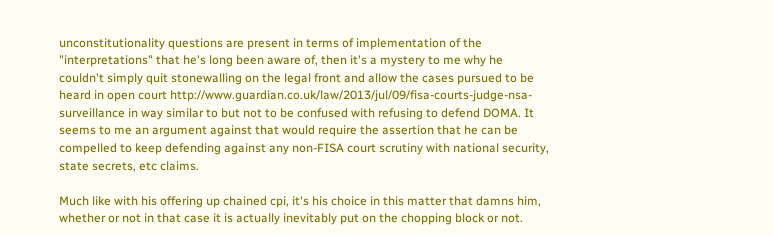unconstitutionality questions are present in terms of implementation of the "interpretations" that he's long been aware of, then it's a mystery to me why he couldn't simply quit stonewalling on the legal front and allow the cases pursued to be heard in open court http://www.guardian.co.uk/law/2013/jul/09/fisa-courts-judge-nsa-surveillance in way similar to but not to be confused with refusing to defend DOMA. It seems to me an argument against that would require the assertion that he can be compelled to keep defending against any non-FISA court scrutiny with national security, state secrets, etc claims.

Much like with his offering up chained cpi, it's his choice in this matter that damns him, whether or not in that case it is actually inevitably put on the chopping block or not.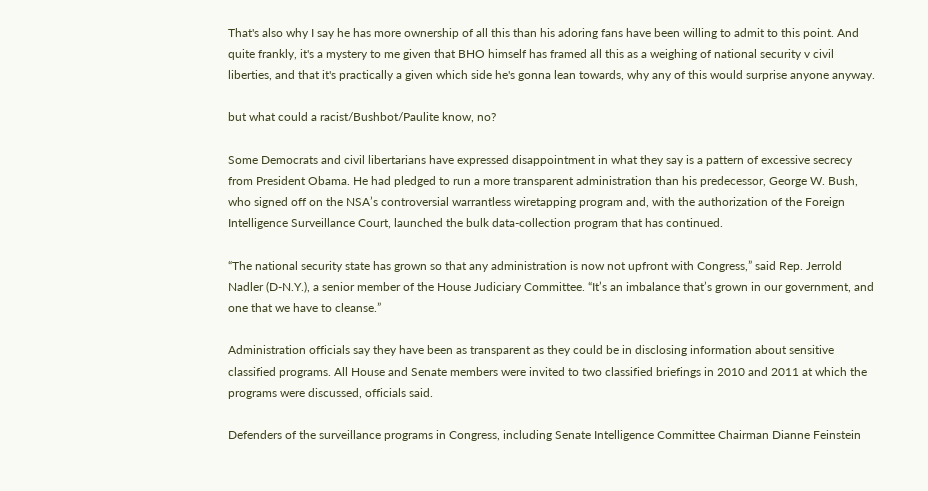That's also why I say he has more ownership of all this than his adoring fans have been willing to admit to this point. And quite frankly, it's a mystery to me given that BHO himself has framed all this as a weighing of national security v civil liberties, and that it's practically a given which side he's gonna lean towards, why any of this would surprise anyone anyway.

but what could a racist/Bushbot/Paulite know, no?

Some Democrats and civil libertarians have expressed disappointment in what they say is a pattern of excessive secrecy from President Obama. He had pledged to run a more transparent administration than his predecessor, George W. Bush, who signed off on the NSA’s controversial warrantless wiretapping program and, with the authorization of the Foreign Intelligence Surveillance Court, launched the bulk data-collection program that has continued.

“The national security state has grown so that any administration is now not upfront with Congress,” said Rep. Jerrold Nadler (D-N.Y.), a senior member of the House Judiciary Committee. “It’s an imbalance that’s grown in our government, and one that we have to cleanse.”

Administration officials say they have been as transparent as they could be in disclosing information about sensitive classified programs. All House and Senate members were invited to two classified briefings in 2010 and 2011 at which the programs were discussed, officials said.

Defenders of the surveillance programs in Congress, including Senate Intelligence Committee Chairman Dianne Feinstein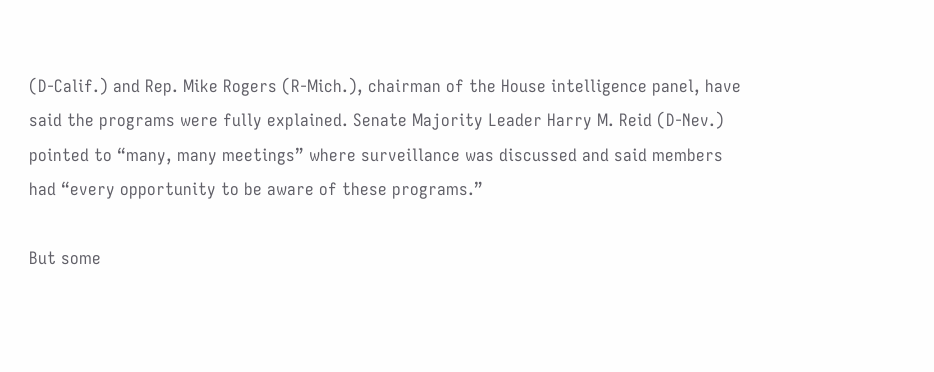(D-Calif.) and Rep. Mike Rogers (R-Mich.), chairman of the House intelligence panel, have said the programs were fully explained. Senate Majority Leader Harry M. Reid (D-Nev.) pointed to “many, many meetings” where surveillance was discussed and said members had “every opportunity to be aware of these programs.”

But some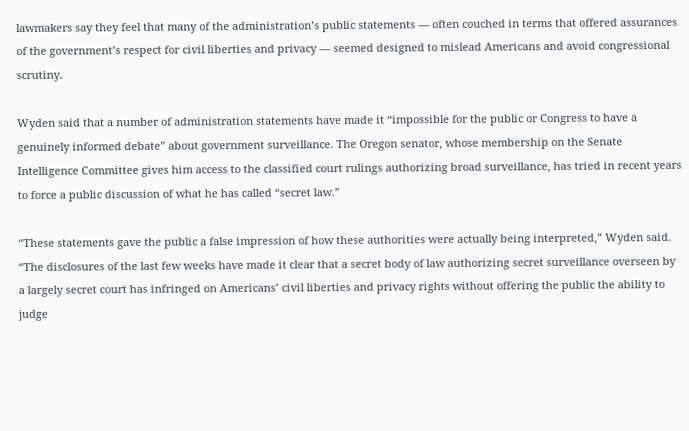lawmakers say they feel that many of the administration’s public statements — often couched in terms that offered assurances of the government’s respect for civil liberties and privacy — seemed designed to mislead Americans and avoid congressional scrutiny.

Wyden said that a number of administration statements have made it “impossible for the public or Congress to have a genuinely informed debate” about government surveillance. The Oregon senator, whose membership on the Senate Intelligence Committee gives him access to the classified court rulings authorizing broad surveillance, has tried in recent years to force a public discussion of what he has called “secret law.”

“These statements gave the public a false impression of how these authorities were actually being interpreted,” Wyden said. “The disclosures of the last few weeks have made it clear that a secret body of law authorizing secret surveillance overseen by a largely secret court has infringed on Americans’ civil liberties and privacy rights without offering the public the ability to judge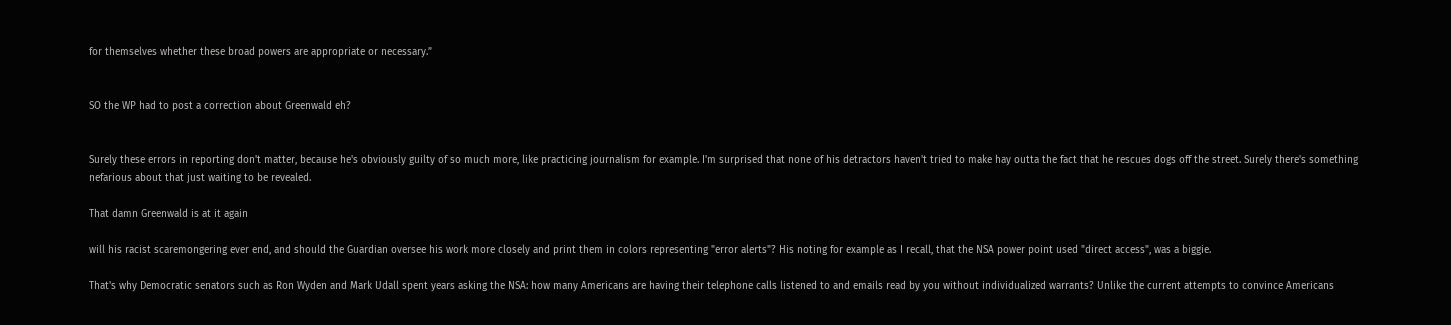for themselves whether these broad powers are appropriate or necessary.”


SO the WP had to post a correction about Greenwald eh?


Surely these errors in reporting don't matter, because he's obviously guilty of so much more, like practicing journalism for example. I'm surprised that none of his detractors haven't tried to make hay outta the fact that he rescues dogs off the street. Surely there's something nefarious about that just waiting to be revealed.

That damn Greenwald is at it again

will his racist scaremongering ever end, and should the Guardian oversee his work more closely and print them in colors representing "error alerts"? His noting for example as I recall, that the NSA power point used "direct access", was a biggie.

That's why Democratic senators such as Ron Wyden and Mark Udall spent years asking the NSA: how many Americans are having their telephone calls listened to and emails read by you without individualized warrants? Unlike the current attempts to convince Americans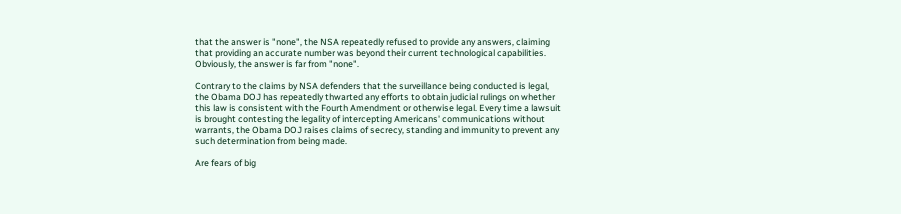that the answer is "none", the NSA repeatedly refused to provide any answers, claiming that providing an accurate number was beyond their current technological capabilities. Obviously, the answer is far from "none".

Contrary to the claims by NSA defenders that the surveillance being conducted is legal, the Obama DOJ has repeatedly thwarted any efforts to obtain judicial rulings on whether this law is consistent with the Fourth Amendment or otherwise legal. Every time a lawsuit is brought contesting the legality of intercepting Americans' communications without warrants, the Obama DOJ raises claims of secrecy, standing and immunity to prevent any such determination from being made.

Are fears of big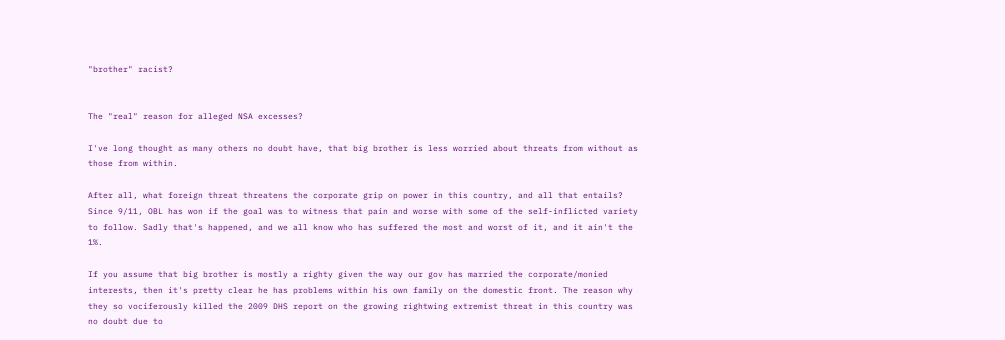"brother" racist?


The "real" reason for alleged NSA excesses?

I've long thought as many others no doubt have, that big brother is less worried about threats from without as those from within.

After all, what foreign threat threatens the corporate grip on power in this country, and all that entails? Since 9/11, OBL has won if the goal was to witness that pain and worse with some of the self-inflicted variety to follow. Sadly that's happened, and we all know who has suffered the most and worst of it, and it ain't the 1%.

If you assume that big brother is mostly a righty given the way our gov has married the corporate/monied interests, then it's pretty clear he has problems within his own family on the domestic front. The reason why they so vociferously killed the 2009 DHS report on the growing rightwing extremist threat in this country was no doubt due to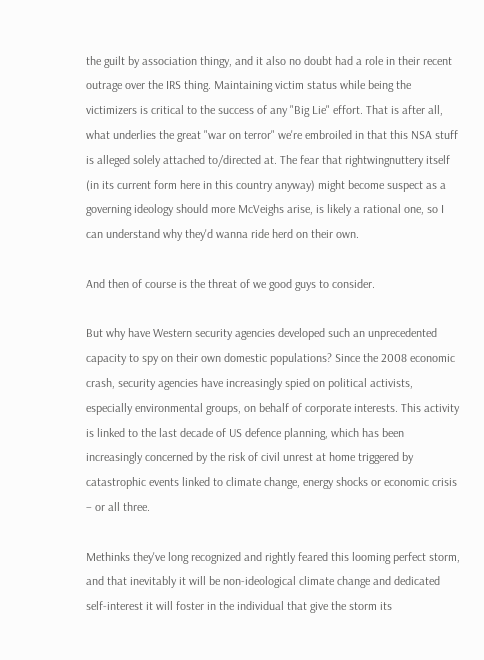the guilt by association thingy, and it also no doubt had a role in their recent outrage over the IRS thing. Maintaining victim status while being the victimizers is critical to the success of any "Big Lie" effort. That is after all, what underlies the great "war on terror" we're embroiled in that this NSA stuff is alleged solely attached to/directed at. The fear that rightwingnuttery itself (in its current form here in this country anyway) might become suspect as a governing ideology should more McVeighs arise, is likely a rational one, so I can understand why they'd wanna ride herd on their own.

And then of course is the threat of we good guys to consider.

But why have Western security agencies developed such an unprecedented capacity to spy on their own domestic populations? Since the 2008 economic crash, security agencies have increasingly spied on political activists, especially environmental groups, on behalf of corporate interests. This activity is linked to the last decade of US defence planning, which has been increasingly concerned by the risk of civil unrest at home triggered by catastrophic events linked to climate change, energy shocks or economic crisis – or all three.

Methinks they've long recognized and rightly feared this looming perfect storm, and that inevitably it will be non-ideological climate change and dedicated self-interest it will foster in the individual that give the storm its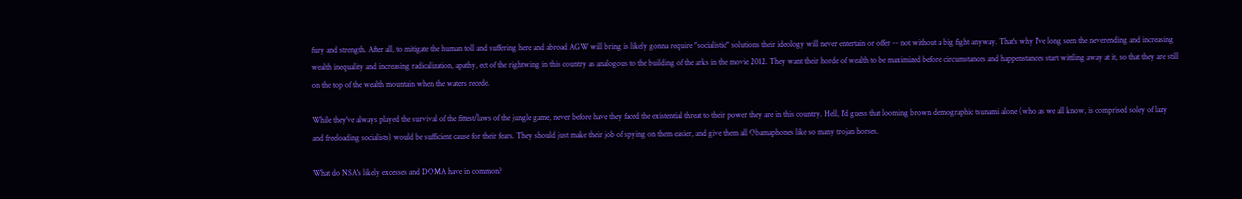fury and strength. After all, to mitigate the human toll and suffering here and abroad AGW will bring is likely gonna require "socialistic" solutions their ideology will never entertain or offer -- not without a big fight anyway. That's why I've long seen the neverending and increasing wealth inequality and increasing radicalization, apathy, ect of the rightwing in this country as analogous to the building of the arks in the movie 2012. They want their horde of wealth to be maximized before circumstances and happenstances start wittling away at it, so that they are still on the top of the wealth mountain when the waters recede.

While they've always played the survival of the fittest/laws of the jungle game, never before have they faced the existential threat to their power they are in this country. Hell, I'd guess that looming brown demographic tsunami alone (who as we all know, is comprised soley of lazy and freeloading socialists) would be sufficient cause for their fears. They should just make their job of spying on them easier, and give them all Obamaphones like so many trojan horses.

What do NSA's likely excesses and DOMA have in common?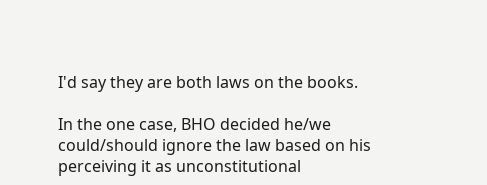I'd say they are both laws on the books.

In the one case, BHO decided he/we could/should ignore the law based on his perceiving it as unconstitutional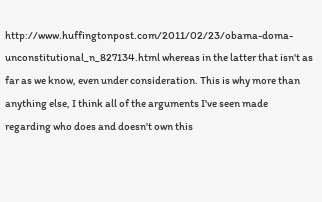http://www.huffingtonpost.com/2011/02/23/obama-doma-unconstitutional_n_827134.html whereas in the latter that isn't as far as we know, even under consideration. This is why more than anything else, I think all of the arguments I've seen made regarding who does and doesn't own this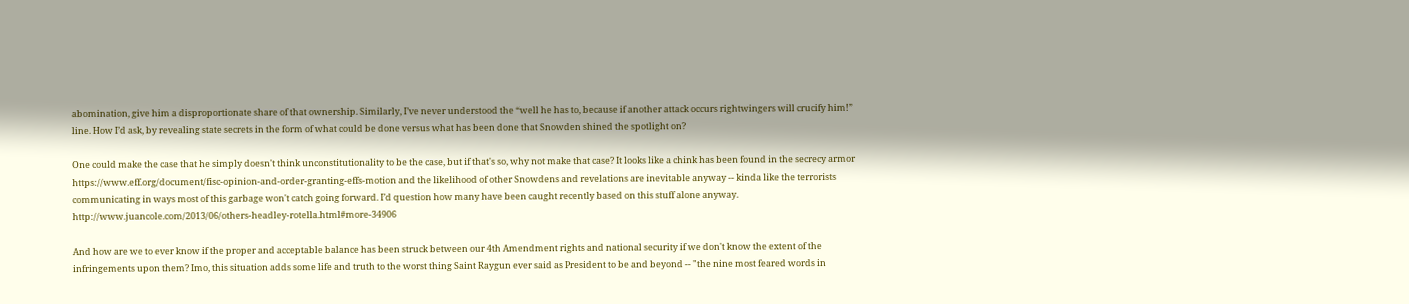abomination, give him a disproportionate share of that ownership. Similarly, I’ve never understood the “well he has to, because if another attack occurs rightwingers will crucify him!” line. How I’d ask, by revealing state secrets in the form of what could be done versus what has been done that Snowden shined the spotlight on?

One could make the case that he simply doesn't think unconstitutionality to be the case, but if that's so, why not make that case? It looks like a chink has been found in the secrecy armor https://www.eff.org/document/fisc-opinion-and-order-granting-effs-motion and the likelihood of other Snowdens and revelations are inevitable anyway -- kinda like the terrorists communicating in ways most of this garbage won't catch going forward. I’d question how many have been caught recently based on this stuff alone anyway. http://www.juancole.com/2013/06/others-headley-rotella.html#more-34906

And how are we to ever know if the proper and acceptable balance has been struck between our 4th Amendment rights and national security if we don't know the extent of the infringements upon them? Imo, this situation adds some life and truth to the worst thing Saint Raygun ever said as President to be and beyond -- "the nine most feared words in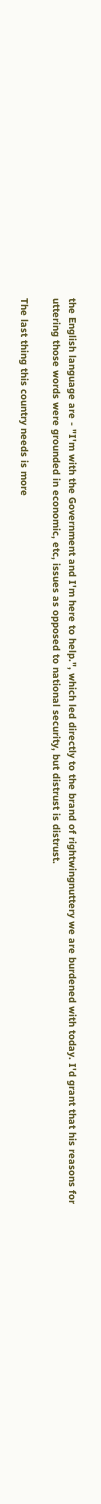the English language are - "I'm with the Government and I'm here to help.", which led directly to the brand of rightwingnuttery we are burdened with today. I'd grant that his reasons for uttering those words were grounded in economic, etc, issues as opposed to national security, but distrust is distrust.

The last thing this country needs is more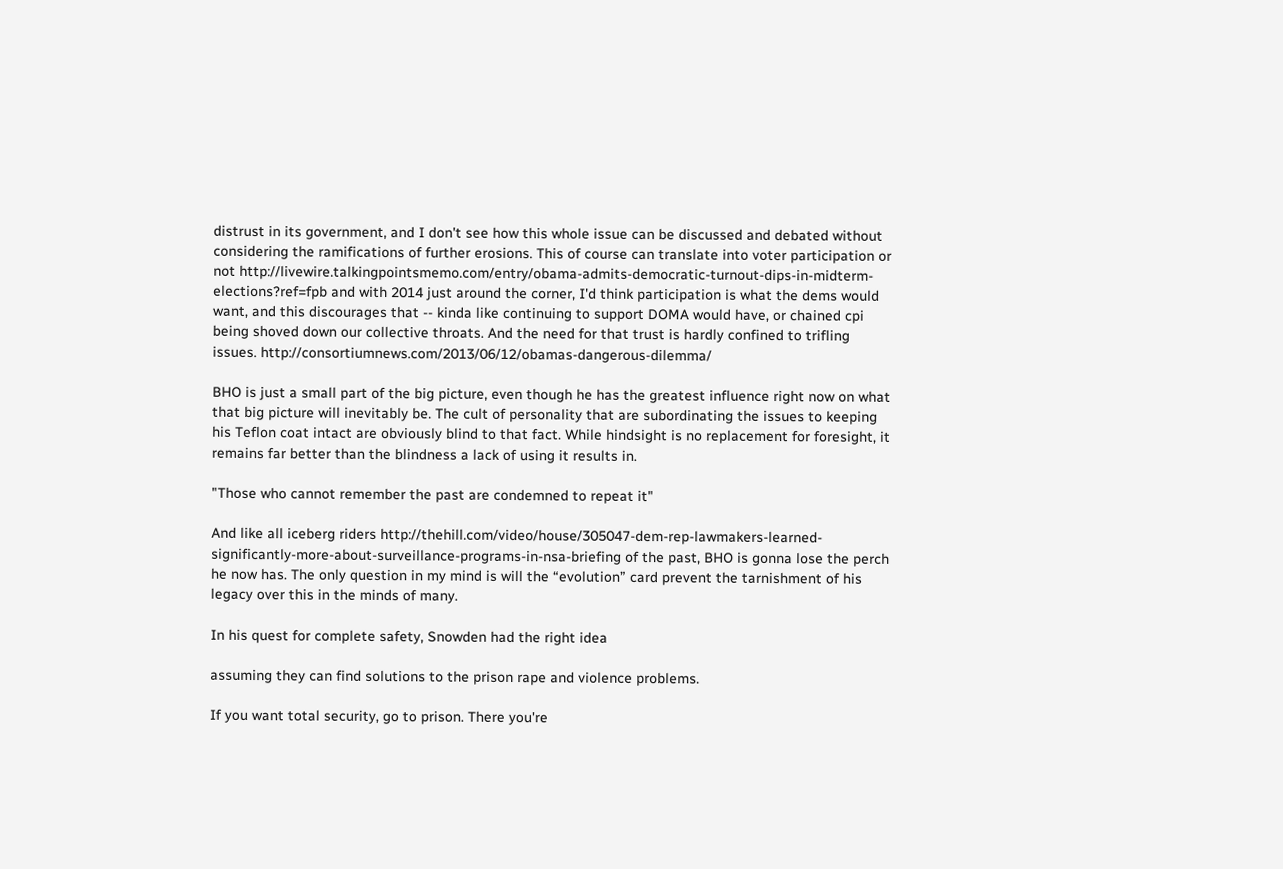distrust in its government, and I don't see how this whole issue can be discussed and debated without considering the ramifications of further erosions. This of course can translate into voter participation or not http://livewire.talkingpointsmemo.com/entry/obama-admits-democratic-turnout-dips-in-midterm-elections?ref=fpb and with 2014 just around the corner, I'd think participation is what the dems would want, and this discourages that -- kinda like continuing to support DOMA would have, or chained cpi being shoved down our collective throats. And the need for that trust is hardly confined to trifling issues. http://consortiumnews.com/2013/06/12/obamas-dangerous-dilemma/

BHO is just a small part of the big picture, even though he has the greatest influence right now on what that big picture will inevitably be. The cult of personality that are subordinating the issues to keeping his Teflon coat intact are obviously blind to that fact. While hindsight is no replacement for foresight, it remains far better than the blindness a lack of using it results in.

"Those who cannot remember the past are condemned to repeat it"

And like all iceberg riders http://thehill.com/video/house/305047-dem-rep-lawmakers-learned-significantly-more-about-surveillance-programs-in-nsa-briefing of the past, BHO is gonna lose the perch he now has. The only question in my mind is will the “evolution” card prevent the tarnishment of his legacy over this in the minds of many.

In his quest for complete safety, Snowden had the right idea

assuming they can find solutions to the prison rape and violence problems.

If you want total security, go to prison. There you're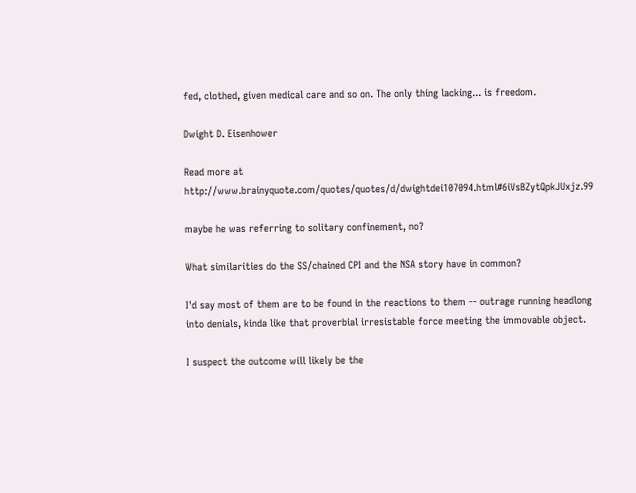fed, clothed, given medical care and so on. The only thing lacking... is freedom.

Dwight D. Eisenhower

Read more at http://www.brainyquote.com/quotes/quotes/d/dwightdei107094.html#6iVsBZytQpkJUxjz.99

maybe he was referring to solitary confinement, no?

What similarities do the SS/chained CPI and the NSA story have in common?

I'd say most of them are to be found in the reactions to them -- outrage running headlong into denials, kinda like that proverbial irresistable force meeting the immovable object.

I suspect the outcome will likely be the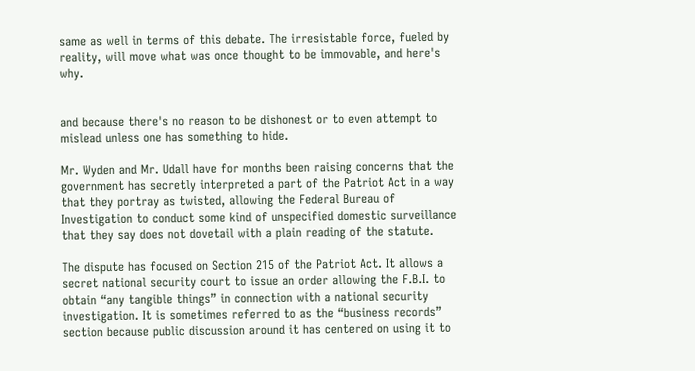same as well in terms of this debate. The irresistable force, fueled by reality, will move what was once thought to be immovable, and here's why.


and because there's no reason to be dishonest or to even attempt to mislead unless one has something to hide.

Mr. Wyden and Mr. Udall have for months been raising concerns that the government has secretly interpreted a part of the Patriot Act in a way that they portray as twisted, allowing the Federal Bureau of Investigation to conduct some kind of unspecified domestic surveillance that they say does not dovetail with a plain reading of the statute.

The dispute has focused on Section 215 of the Patriot Act. It allows a secret national security court to issue an order allowing the F.B.I. to obtain “any tangible things” in connection with a national security investigation. It is sometimes referred to as the “business records” section because public discussion around it has centered on using it to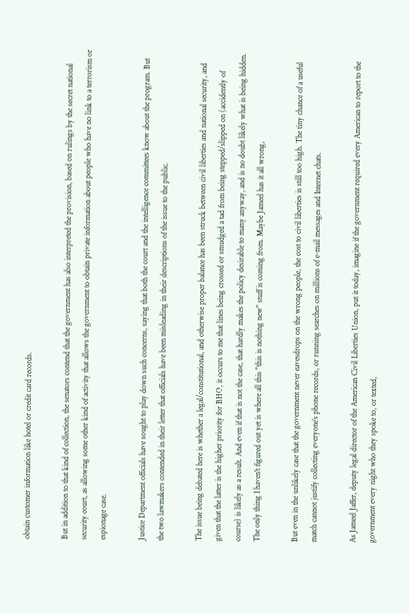obtain customer information like hotel or credit card records.

But in addition to that kind of collection, the senators contend that the government has also interpreted the provision, based on rulings by the secret national security court, as allowing some other kind of activity that allows the government to obtain private information about people who have no link to a terrorism or espionage case.

Justice Department officials have sought to play down such concerns, saying that both the court and the intelligence committees know about the program. But the two lawmakers contended in their letter that officials have been misleading in their descriptions of the issue to the public.

The issue being debated here is whether a legal/constitutional, and otherwise proper balance has been struck between civil liberties and national security, and given that the latter is the higher priority for BHO, it occurs to me that lines being crossed or smudged a tad from being stepped/slipped on (accidently of course) is likely as a result. And even if that is not the case, that hardly makes the policy desirable to many anyway, and is no doubt likely what is being hidden. The only thing I haven't figured out yet is where all this "this is nothing new" stuff is coming from. Maybe Jameel has it all wrong,

But even in the unlikely case that the government never eavesdrops on the wrong people, the cost to civil liberties is still too high. The tiny chance of a useful match cannot justify collecting everyone’s phone records, or running searches on millions of e-mail messages and Internet chats.

As Jameel Jaffer, deputy legal director of the American Civil Liberties Union, put it today, imagine if the government required every American to report to the government every night who they spoke to, or texted,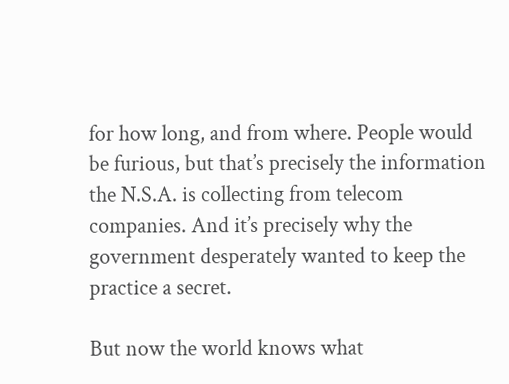for how long, and from where. People would be furious, but that’s precisely the information the N.S.A. is collecting from telecom companies. And it’s precisely why the government desperately wanted to keep the practice a secret.

But now the world knows what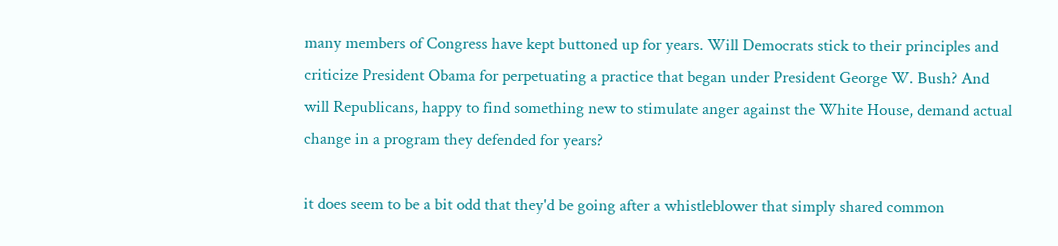many members of Congress have kept buttoned up for years. Will Democrats stick to their principles and criticize President Obama for perpetuating a practice that began under President George W. Bush? And will Republicans, happy to find something new to stimulate anger against the White House, demand actual change in a program they defended for years?

it does seem to be a bit odd that they'd be going after a whistleblower that simply shared common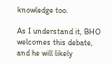knowledge too.

As I understand it, BHO welcomes this debate, and he will likely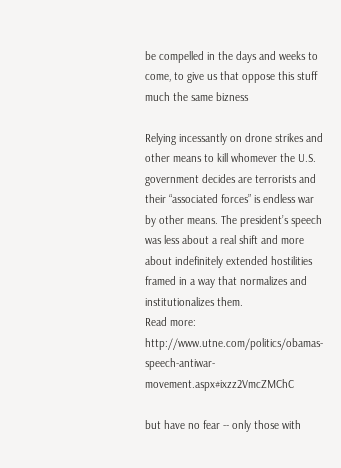be compelled in the days and weeks to come, to give us that oppose this stuff much the same bizness

Relying incessantly on drone strikes and other means to kill whomever the U.S. government decides are terrorists and their “associated forces” is endless war by other means. The president’s speech was less about a real shift and more about indefinitely extended hostilities framed in a way that normalizes and institutionalizes them.
Read more: http://www.utne.com/politics/obamas-speech-antiwar-movement.aspx#ixzz2VmcZMChC

but have no fear -- only those with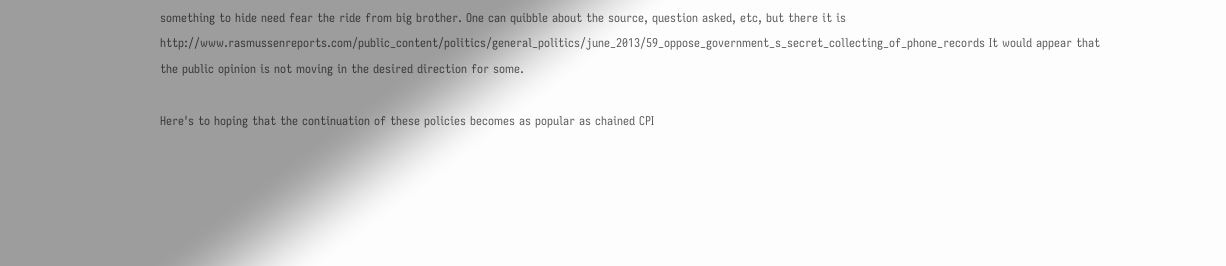something to hide need fear the ride from big brother. One can quibble about the source, question asked, etc, but there it is http://www.rasmussenreports.com/public_content/politics/general_politics/june_2013/59_oppose_government_s_secret_collecting_of_phone_records It would appear that the public opinion is not moving in the desired direction for some.

Here's to hoping that the continuation of these policies becomes as popular as chained CPI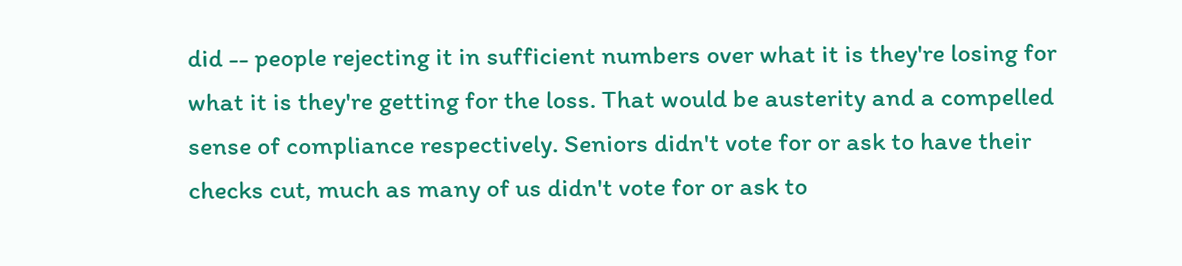did -- people rejecting it in sufficient numbers over what it is they're losing for what it is they're getting for the loss. That would be austerity and a compelled sense of compliance respectively. Seniors didn't vote for or ask to have their checks cut, much as many of us didn't vote for or ask to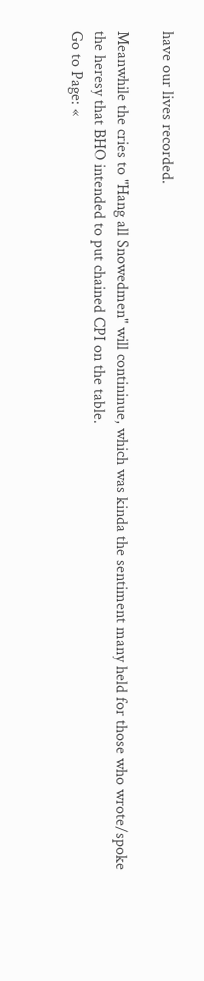have our lives recorded.

Meanwhile the cries to "Hang all Snowedmen" will contininue, which was kinda the sentiment many held for those who wrote/spoke the heresy that BHO intended to put chained CPI on the table.
Go to Page: «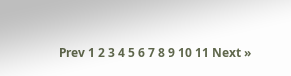Prev 1 2 3 4 5 6 7 8 9 10 11 Next »